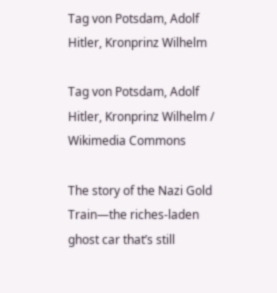Tag von Potsdam, Adolf Hitler, Kronprinz Wilhelm

Tag von Potsdam, Adolf Hitler, Kronprinz Wilhelm / Wikimedia Commons

The story of the Nazi Gold Train—the riches-laden ghost car that’s still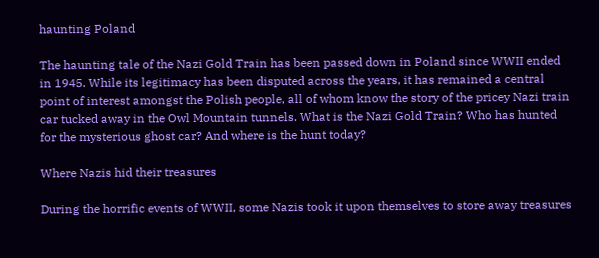haunting Poland

The haunting tale of the Nazi Gold Train has been passed down in Poland since WWII ended in 1945. While its legitimacy has been disputed across the years, it has remained a central point of interest amongst the Polish people, all of whom know the story of the pricey Nazi train car tucked away in the Owl Mountain tunnels. What is the Nazi Gold Train? Who has hunted for the mysterious ghost car? And where is the hunt today?

Where Nazis hid their treasures

During the horrific events of WWII, some Nazis took it upon themselves to store away treasures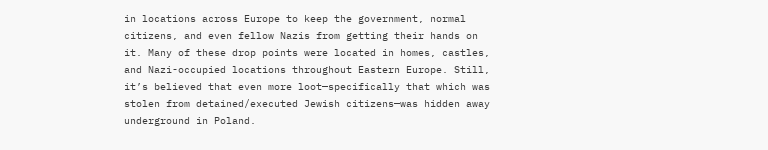in locations across Europe to keep the government, normal citizens, and even fellow Nazis from getting their hands on it. Many of these drop points were located in homes, castles, and Nazi-occupied locations throughout Eastern Europe. Still, it’s believed that even more loot—specifically that which was stolen from detained/executed Jewish citizens—was hidden away underground in Poland.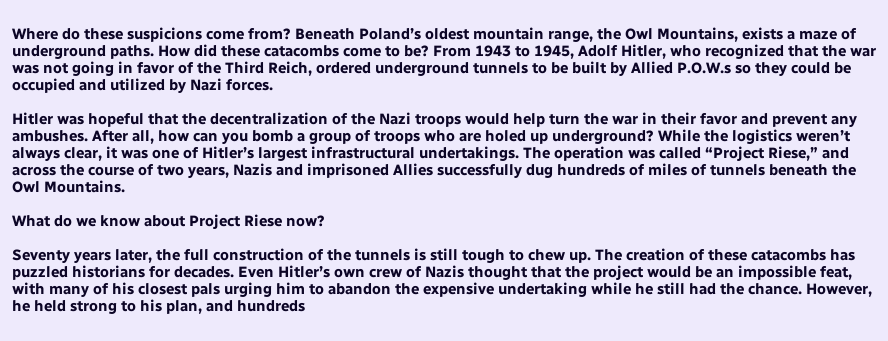Where do these suspicions come from? Beneath Poland’s oldest mountain range, the Owl Mountains, exists a maze of underground paths. How did these catacombs come to be? From 1943 to 1945, Adolf Hitler, who recognized that the war was not going in favor of the Third Reich, ordered underground tunnels to be built by Allied P.O.W.s so they could be occupied and utilized by Nazi forces.

Hitler was hopeful that the decentralization of the Nazi troops would help turn the war in their favor and prevent any ambushes. After all, how can you bomb a group of troops who are holed up underground? While the logistics weren’t always clear, it was one of Hitler’s largest infrastructural undertakings. The operation was called “Project Riese,” and across the course of two years, Nazis and imprisoned Allies successfully dug hundreds of miles of tunnels beneath the Owl Mountains.

What do we know about Project Riese now?

Seventy years later, the full construction of the tunnels is still tough to chew up. The creation of these catacombs has puzzled historians for decades. Even Hitler’s own crew of Nazis thought that the project would be an impossible feat, with many of his closest pals urging him to abandon the expensive undertaking while he still had the chance. However, he held strong to his plan, and hundreds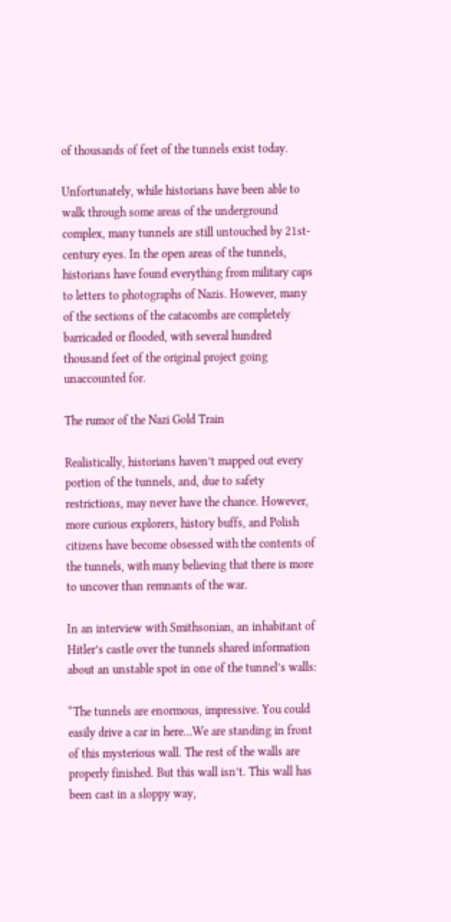of thousands of feet of the tunnels exist today.

Unfortunately, while historians have been able to walk through some areas of the underground complex, many tunnels are still untouched by 21st-century eyes. In the open areas of the tunnels, historians have found everything from military caps to letters to photographs of Nazis. However, many of the sections of the catacombs are completely barricaded or flooded, with several hundred thousand feet of the original project going unaccounted for.

The rumor of the Nazi Gold Train

Realistically, historians haven’t mapped out every portion of the tunnels, and, due to safety restrictions, may never have the chance. However, more curious explorers, history buffs, and Polish citizens have become obsessed with the contents of the tunnels, with many believing that there is more to uncover than remnants of the war.

In an interview with Smithsonian, an inhabitant of Hitler’s castle over the tunnels shared information about an unstable spot in one of the tunnel’s walls:

“The tunnels are enormous, impressive. You could easily drive a car in here…We are standing in front of this mysterious wall. The rest of the walls are properly finished. But this wall isn’t. This wall has been cast in a sloppy way,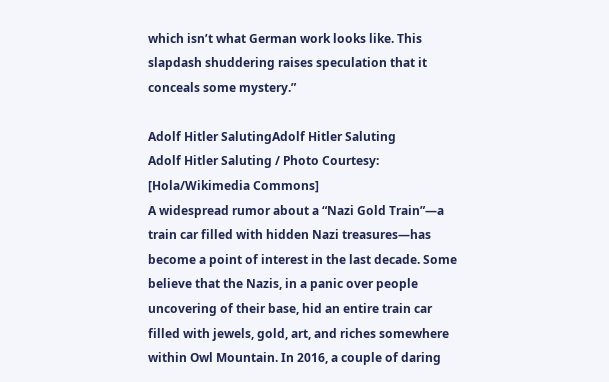which isn’t what German work looks like. This slapdash shuddering raises speculation that it conceals some mystery.”

Adolf Hitler SalutingAdolf Hitler Saluting
Adolf Hitler Saluting / Photo Courtesy: [Hola/Wikimedia Commons]
A widespread rumor about a “Nazi Gold Train”—a train car filled with hidden Nazi treasures—has become a point of interest in the last decade. Some believe that the Nazis, in a panic over people uncovering of their base, hid an entire train car filled with jewels, gold, art, and riches somewhere within Owl Mountain. In 2016, a couple of daring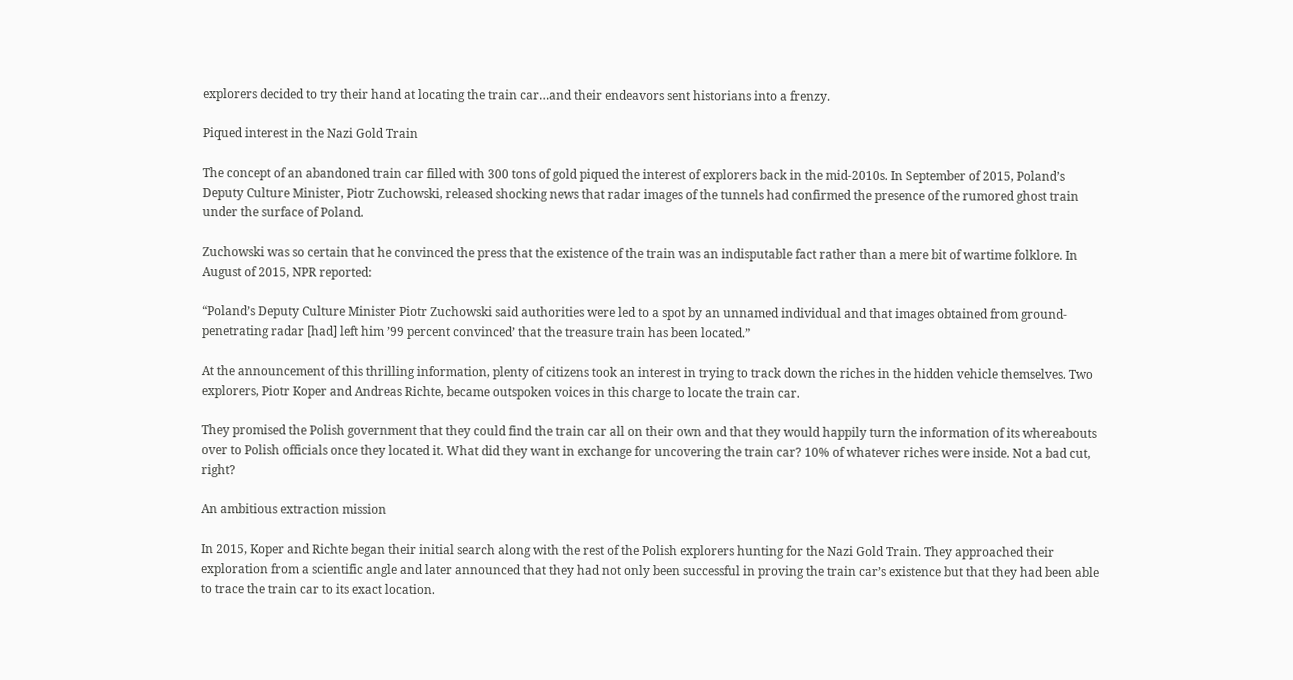explorers decided to try their hand at locating the train car…and their endeavors sent historians into a frenzy.

Piqued interest in the Nazi Gold Train

The concept of an abandoned train car filled with 300 tons of gold piqued the interest of explorers back in the mid-2010s. In September of 2015, Poland’s Deputy Culture Minister, Piotr Zuchowski, released shocking news that radar images of the tunnels had confirmed the presence of the rumored ghost train under the surface of Poland.

Zuchowski was so certain that he convinced the press that the existence of the train was an indisputable fact rather than a mere bit of wartime folklore. In August of 2015, NPR reported:

“Poland’s Deputy Culture Minister Piotr Zuchowski said authorities were led to a spot by an unnamed individual and that images obtained from ground-penetrating radar [had] left him ’99 percent convinced’ that the treasure train has been located.”

At the announcement of this thrilling information, plenty of citizens took an interest in trying to track down the riches in the hidden vehicle themselves. Two explorers, Piotr Koper and Andreas Richte, became outspoken voices in this charge to locate the train car.

They promised the Polish government that they could find the train car all on their own and that they would happily turn the information of its whereabouts over to Polish officials once they located it. What did they want in exchange for uncovering the train car? 10% of whatever riches were inside. Not a bad cut, right?

An ambitious extraction mission

In 2015, Koper and Richte began their initial search along with the rest of the Polish explorers hunting for the Nazi Gold Train. They approached their exploration from a scientific angle and later announced that they had not only been successful in proving the train car’s existence but that they had been able to trace the train car to its exact location.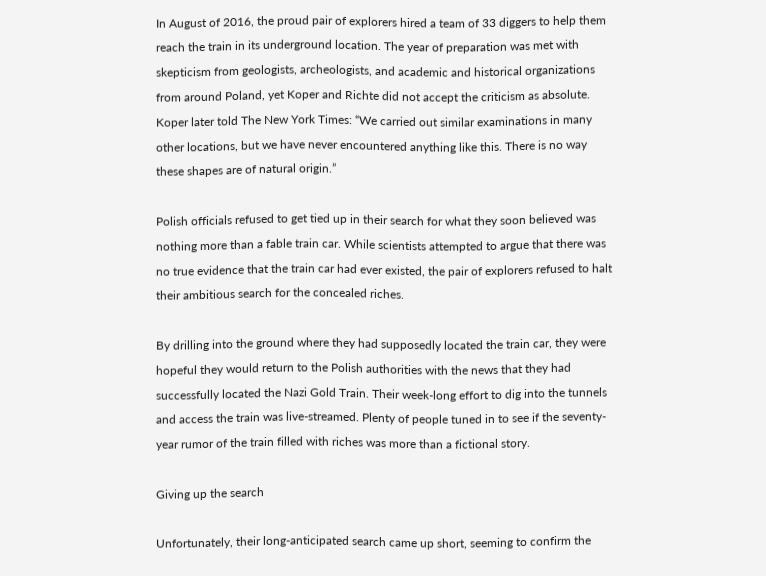In August of 2016, the proud pair of explorers hired a team of 33 diggers to help them reach the train in its underground location. The year of preparation was met with skepticism from geologists, archeologists, and academic and historical organizations from around Poland, yet Koper and Richte did not accept the criticism as absolute. Koper later told The New York Times: “We carried out similar examinations in many other locations, but we have never encountered anything like this. There is no way these shapes are of natural origin.”

Polish officials refused to get tied up in their search for what they soon believed was nothing more than a fable train car. While scientists attempted to argue that there was no true evidence that the train car had ever existed, the pair of explorers refused to halt their ambitious search for the concealed riches.

By drilling into the ground where they had supposedly located the train car, they were hopeful they would return to the Polish authorities with the news that they had successfully located the Nazi Gold Train. Their week-long effort to dig into the tunnels and access the train was live-streamed. Plenty of people tuned in to see if the seventy-year rumor of the train filled with riches was more than a fictional story.

Giving up the search

Unfortunately, their long-anticipated search came up short, seeming to confirm the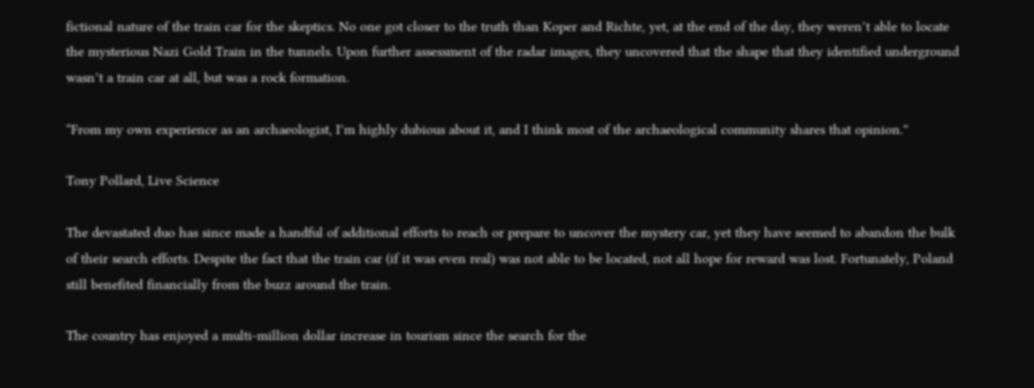fictional nature of the train car for the skeptics. No one got closer to the truth than Koper and Richte, yet, at the end of the day, they weren’t able to locate the mysterious Nazi Gold Train in the tunnels. Upon further assessment of the radar images, they uncovered that the shape that they identified underground wasn’t a train car at all, but was a rock formation.

“From my own experience as an archaeologist, I’m highly dubious about it, and I think most of the archaeological community shares that opinion.”

Tony Pollard, Live Science

The devastated duo has since made a handful of additional efforts to reach or prepare to uncover the mystery car, yet they have seemed to abandon the bulk of their search efforts. Despite the fact that the train car (if it was even real) was not able to be located, not all hope for reward was lost. Fortunately, Poland still benefited financially from the buzz around the train.

The country has enjoyed a multi-million dollar increase in tourism since the search for the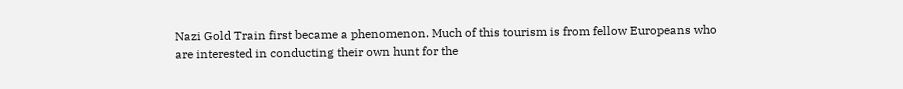Nazi Gold Train first became a phenomenon. Much of this tourism is from fellow Europeans who are interested in conducting their own hunt for the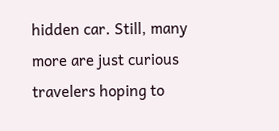hidden car. Still, many more are just curious travelers hoping to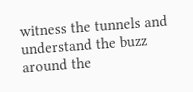witness the tunnels and understand the buzz around the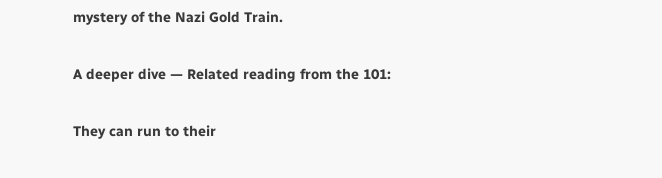mystery of the Nazi Gold Train.

A deeper dive — Related reading from the 101:

They can run to their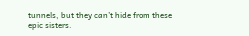tunnels, but they can’t hide from these epic sisters.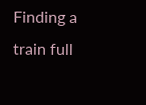Finding a train full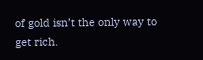of gold isn’t the only way to get rich.